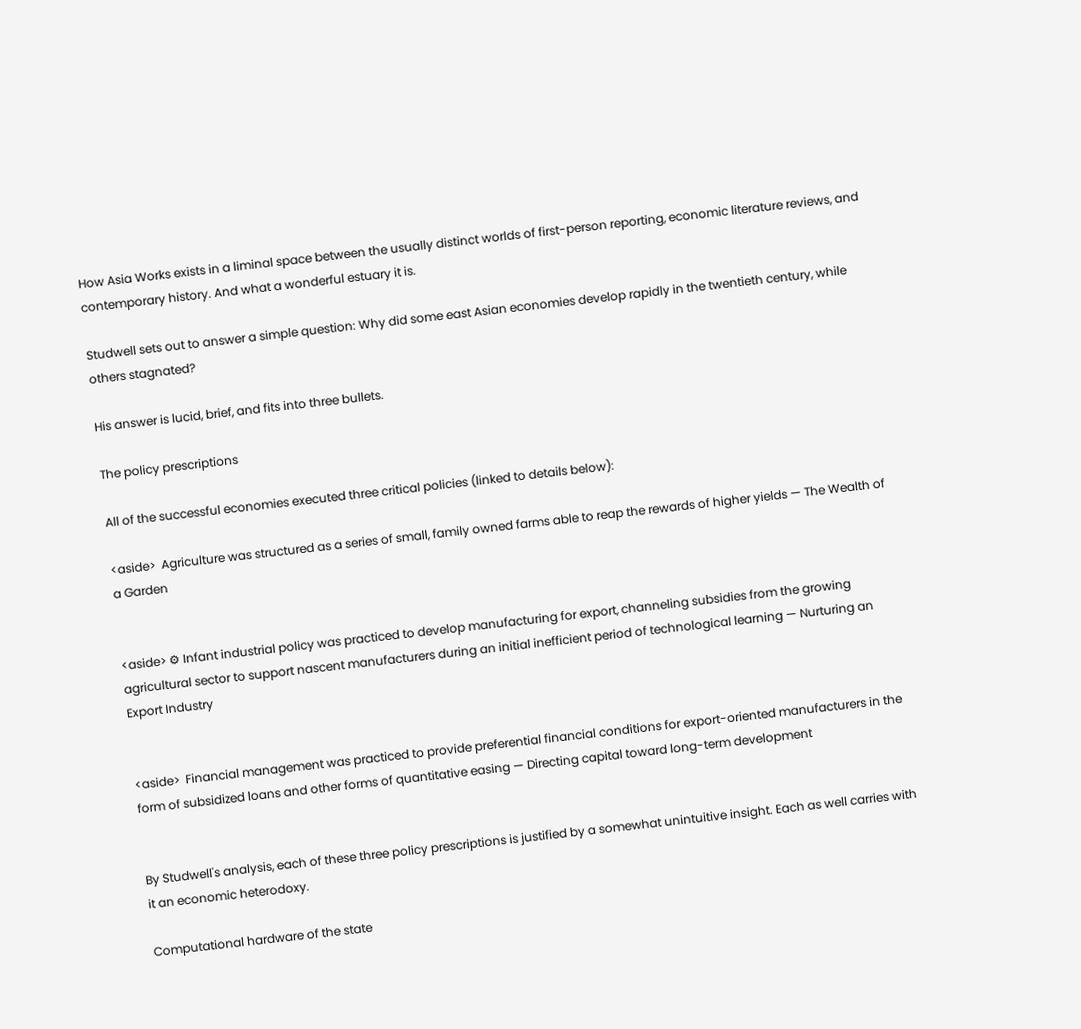How Asia Works exists in a liminal space between the usually distinct worlds of first-person reporting, economic literature reviews, and contemporary history. And what a wonderful estuary it is.

Studwell sets out to answer a simple question: Why did some east Asian economies develop rapidly in the twentieth century, while others stagnated?

His answer is lucid, brief, and fits into three bullets.

The policy prescriptions

All of the successful economies executed three critical policies (linked to details below):

<aside>  Agriculture was structured as a series of small, family owned farms able to reap the rewards of higher yields — The Wealth of a Garden


<aside> ⚙ Infant industrial policy was practiced to develop manufacturing for export, channeling subsidies from the growing agricultural sector to support nascent manufacturers during an initial inefficient period of technological learning — Nurturing an Export Industry


<aside>  Financial management was practiced to provide preferential financial conditions for export-oriented manufacturers in the form of subsidized loans and other forms of quantitative easing — Directing capital toward long-term development


By Studwell's analysis, each of these three policy prescriptions is justified by a somewhat unintuitive insight. Each as well carries with it an economic heterodoxy.

Computational hardware of the state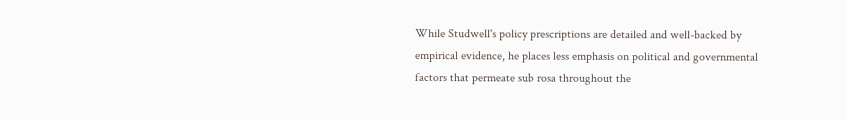While Studwell's policy prescriptions are detailed and well-backed by empirical evidence, he places less emphasis on political and governmental factors that permeate sub rosa throughout the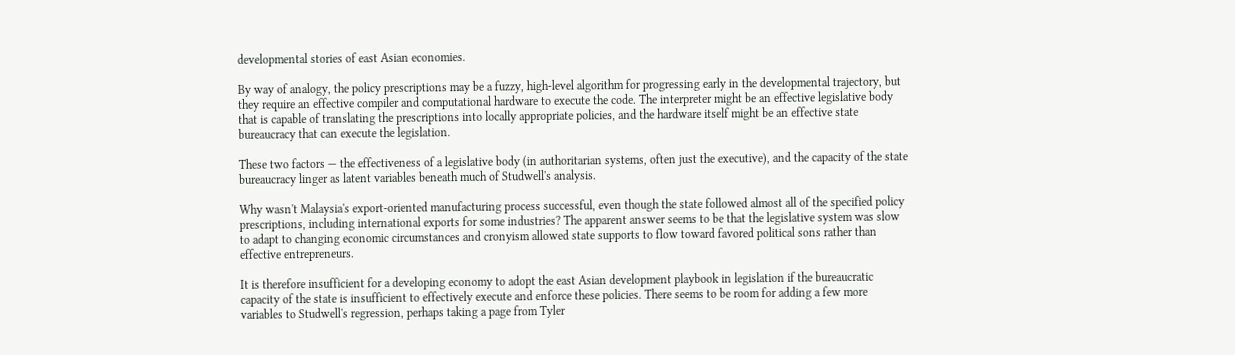developmental stories of east Asian economies.

By way of analogy, the policy prescriptions may be a fuzzy, high-level algorithm for progressing early in the developmental trajectory, but they require an effective compiler and computational hardware to execute the code. The interpreter might be an effective legislative body that is capable of translating the prescriptions into locally appropriate policies, and the hardware itself might be an effective state bureaucracy that can execute the legislation.

These two factors — the effectiveness of a legislative body (in authoritarian systems, often just the executive), and the capacity of the state bureaucracy linger as latent variables beneath much of Studwell's analysis.

Why wasn't Malaysia's export-oriented manufacturing process successful, even though the state followed almost all of the specified policy prescriptions, including international exports for some industries? The apparent answer seems to be that the legislative system was slow to adapt to changing economic circumstances and cronyism allowed state supports to flow toward favored political sons rather than effective entrepreneurs.

It is therefore insufficient for a developing economy to adopt the east Asian development playbook in legislation if the bureaucratic capacity of the state is insufficient to effectively execute and enforce these policies. There seems to be room for adding a few more variables to Studwell's regression, perhaps taking a page from Tyler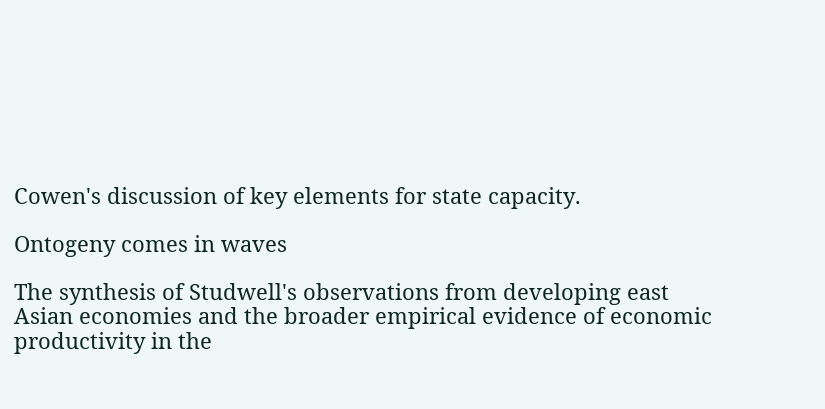Cowen's discussion of key elements for state capacity.

Ontogeny comes in waves

The synthesis of Studwell's observations from developing east Asian economies and the broader empirical evidence of economic productivity in the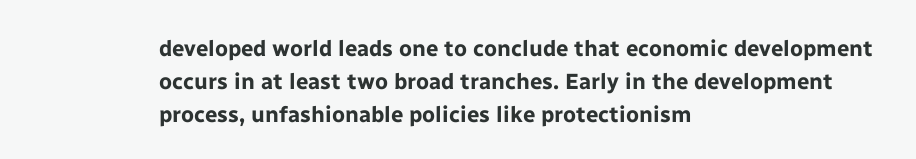developed world leads one to conclude that economic development occurs in at least two broad tranches. Early in the development process, unfashionable policies like protectionism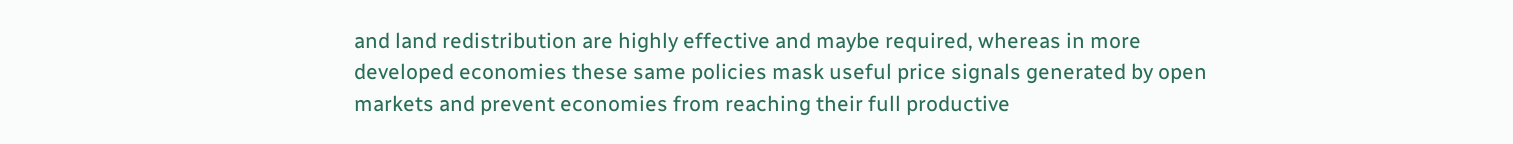and land redistribution are highly effective and maybe required, whereas in more developed economies these same policies mask useful price signals generated by open markets and prevent economies from reaching their full productive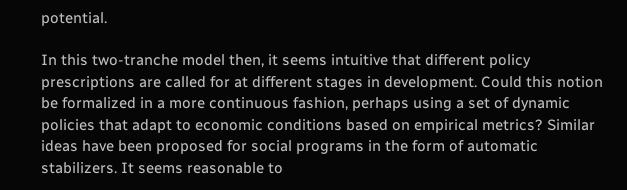potential.

In this two-tranche model then, it seems intuitive that different policy prescriptions are called for at different stages in development. Could this notion be formalized in a more continuous fashion, perhaps using a set of dynamic policies that adapt to economic conditions based on empirical metrics? Similar ideas have been proposed for social programs in the form of automatic stabilizers. It seems reasonable to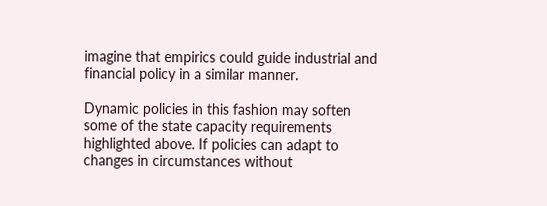imagine that empirics could guide industrial and financial policy in a similar manner.

Dynamic policies in this fashion may soften some of the state capacity requirements highlighted above. If policies can adapt to changes in circumstances without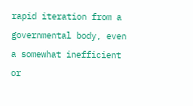rapid iteration from a governmental body, even a somewhat inefficient or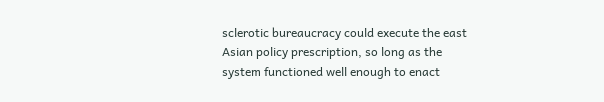sclerotic bureaucracy could execute the east Asian policy prescription, so long as the system functioned well enough to enact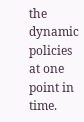the dynamic policies at one point in time.